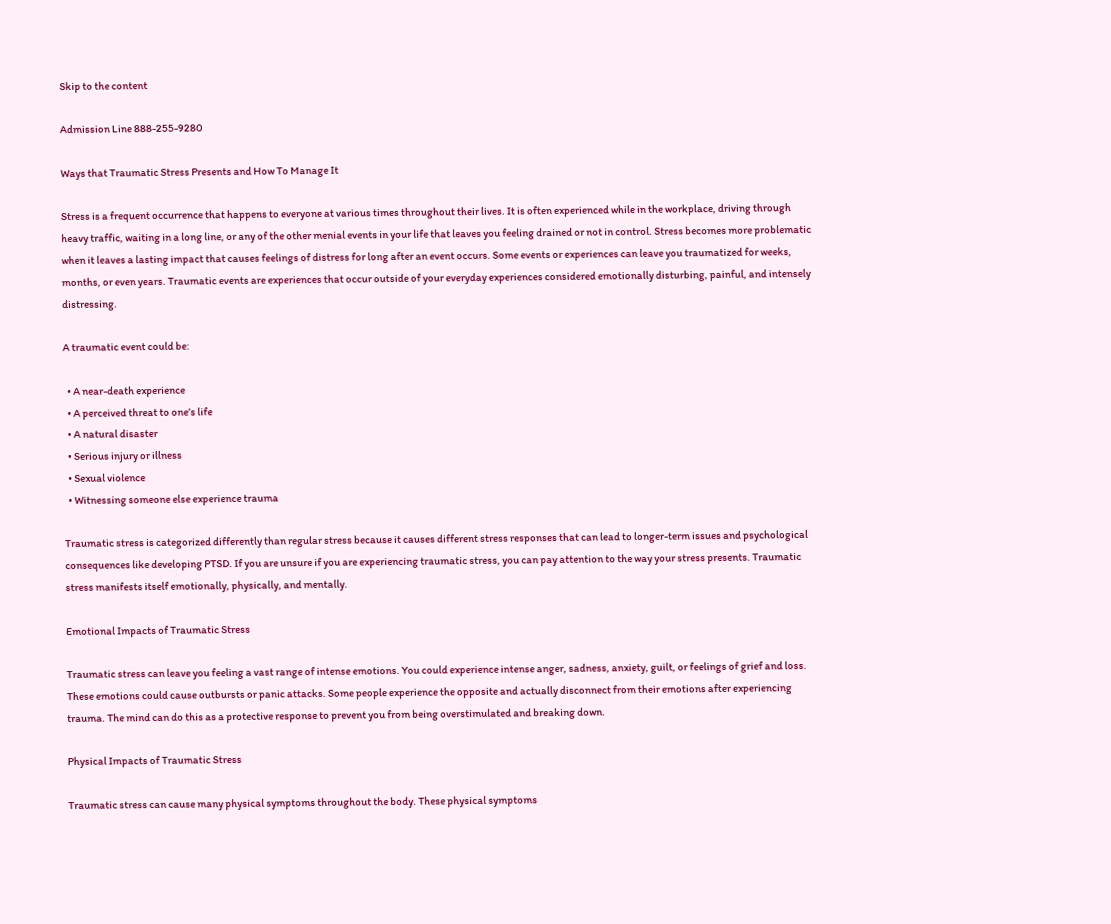Skip to the content

Admission Line 888-255-9280

Ways that Traumatic Stress Presents and How To Manage It

Stress is a frequent occurrence that happens to everyone at various times throughout their lives. It is often experienced while in the workplace, driving through heavy traffic, waiting in a long line, or any of the other menial events in your life that leaves you feeling drained or not in control. Stress becomes more problematic when it leaves a lasting impact that causes feelings of distress for long after an event occurs. Some events or experiences can leave you traumatized for weeks, months, or even years. Traumatic events are experiences that occur outside of your everyday experiences considered emotionally disturbing, painful, and intensely distressing.

A traumatic event could be:

  • A near-death experience
  • A perceived threat to one’s life
  • A natural disaster
  • Serious injury or illness
  • Sexual violence
  • Witnessing someone else experience trauma

Traumatic stress is categorized differently than regular stress because it causes different stress responses that can lead to longer-term issues and psychological consequences like developing PTSD. If you are unsure if you are experiencing traumatic stress, you can pay attention to the way your stress presents. Traumatic stress manifests itself emotionally, physically, and mentally.

Emotional Impacts of Traumatic Stress

Traumatic stress can leave you feeling a vast range of intense emotions. You could experience intense anger, sadness, anxiety, guilt, or feelings of grief and loss. These emotions could cause outbursts or panic attacks. Some people experience the opposite and actually disconnect from their emotions after experiencing trauma. The mind can do this as a protective response to prevent you from being overstimulated and breaking down.

Physical Impacts of Traumatic Stress

Traumatic stress can cause many physical symptoms throughout the body. These physical symptoms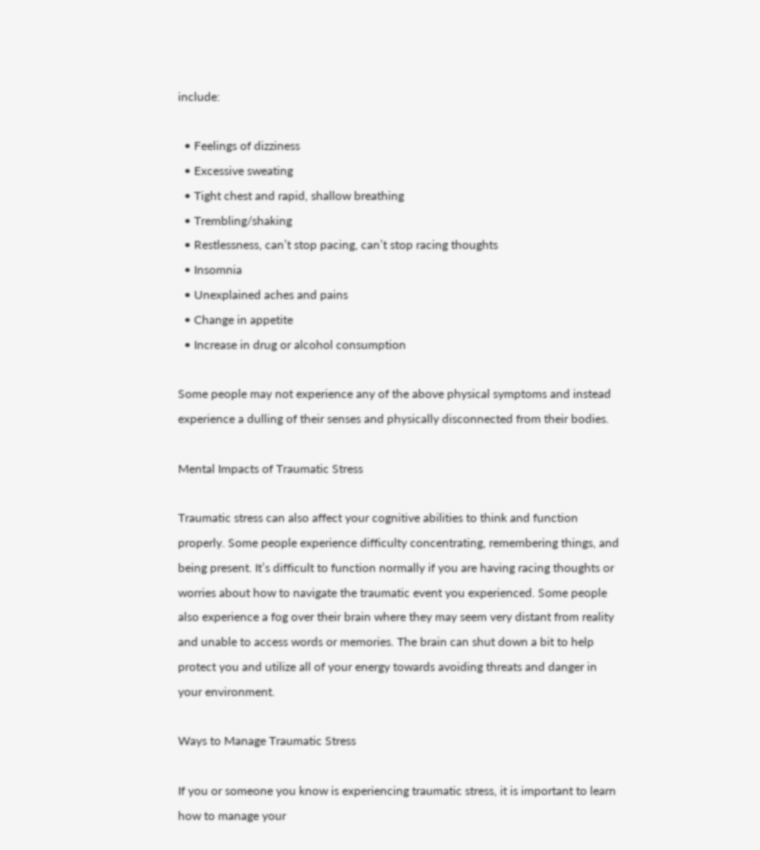include:

  • Feelings of dizziness
  • Excessive sweating
  • Tight chest and rapid, shallow breathing
  • Trembling/shaking
  • Restlessness, can’t stop pacing, can’t stop racing thoughts
  • Insomnia
  • Unexplained aches and pains
  • Change in appetite
  • Increase in drug or alcohol consumption

Some people may not experience any of the above physical symptoms and instead experience a dulling of their senses and physically disconnected from their bodies.

Mental Impacts of Traumatic Stress

Traumatic stress can also affect your cognitive abilities to think and function properly. Some people experience difficulty concentrating, remembering things, and being present. It’s difficult to function normally if you are having racing thoughts or worries about how to navigate the traumatic event you experienced. Some people also experience a fog over their brain where they may seem very distant from reality and unable to access words or memories. The brain can shut down a bit to help protect you and utilize all of your energy towards avoiding threats and danger in your environment.

Ways to Manage Traumatic Stress

If you or someone you know is experiencing traumatic stress, it is important to learn how to manage your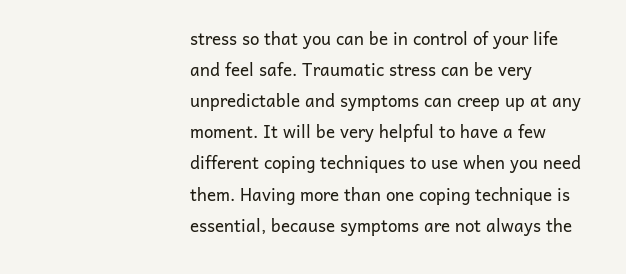stress so that you can be in control of your life and feel safe. Traumatic stress can be very unpredictable and symptoms can creep up at any moment. It will be very helpful to have a few different coping techniques to use when you need them. Having more than one coping technique is essential, because symptoms are not always the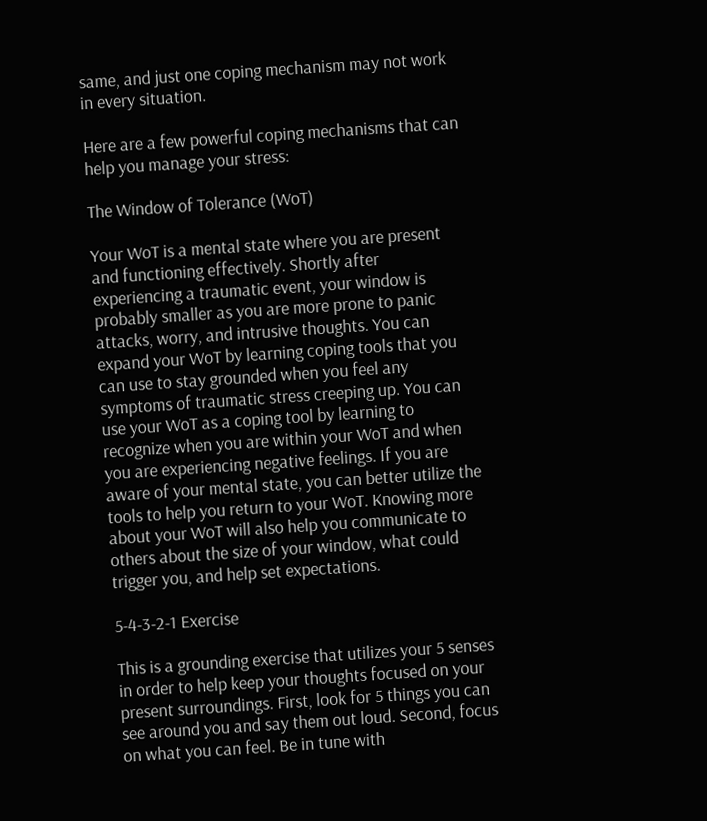same, and just one coping mechanism may not work in every situation.

Here are a few powerful coping mechanisms that can help you manage your stress:

The Window of Tolerance (WoT)

Your WoT is a mental state where you are present and functioning effectively. Shortly after experiencing a traumatic event, your window is probably smaller as you are more prone to panic attacks, worry, and intrusive thoughts. You can expand your WoT by learning coping tools that you can use to stay grounded when you feel any symptoms of traumatic stress creeping up. You can use your WoT as a coping tool by learning to recognize when you are within your WoT and when you are experiencing negative feelings. If you are aware of your mental state, you can better utilize the tools to help you return to your WoT. Knowing more about your WoT will also help you communicate to others about the size of your window, what could trigger you, and help set expectations.

5-4-3-2-1 Exercise

This is a grounding exercise that utilizes your 5 senses in order to help keep your thoughts focused on your present surroundings. First, look for 5 things you can see around you and say them out loud. Second, focus on what you can feel. Be in tune with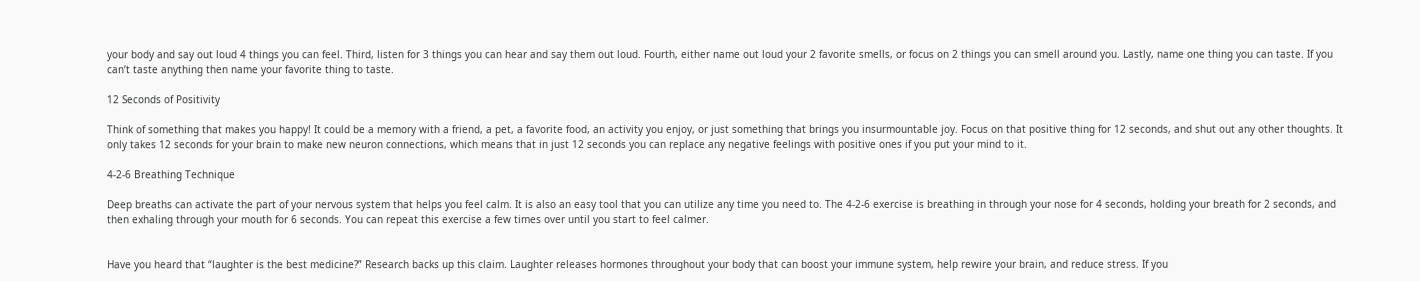your body and say out loud 4 things you can feel. Third, listen for 3 things you can hear and say them out loud. Fourth, either name out loud your 2 favorite smells, or focus on 2 things you can smell around you. Lastly, name one thing you can taste. If you can’t taste anything then name your favorite thing to taste.

12 Seconds of Positivity

Think of something that makes you happy! It could be a memory with a friend, a pet, a favorite food, an activity you enjoy, or just something that brings you insurmountable joy. Focus on that positive thing for 12 seconds, and shut out any other thoughts. It only takes 12 seconds for your brain to make new neuron connections, which means that in just 12 seconds you can replace any negative feelings with positive ones if you put your mind to it.

4-2-6 Breathing Technique

Deep breaths can activate the part of your nervous system that helps you feel calm. It is also an easy tool that you can utilize any time you need to. The 4-2-6 exercise is breathing in through your nose for 4 seconds, holding your breath for 2 seconds, and then exhaling through your mouth for 6 seconds. You can repeat this exercise a few times over until you start to feel calmer.


Have you heard that “laughter is the best medicine?” Research backs up this claim. Laughter releases hormones throughout your body that can boost your immune system, help rewire your brain, and reduce stress. If you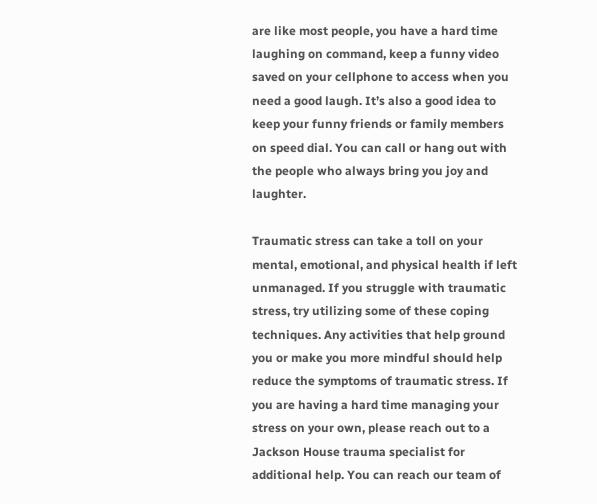are like most people, you have a hard time laughing on command, keep a funny video saved on your cellphone to access when you need a good laugh. It’s also a good idea to keep your funny friends or family members on speed dial. You can call or hang out with the people who always bring you joy and laughter.

Traumatic stress can take a toll on your mental, emotional, and physical health if left unmanaged. If you struggle with traumatic stress, try utilizing some of these coping techniques. Any activities that help ground you or make you more mindful should help reduce the symptoms of traumatic stress. If you are having a hard time managing your stress on your own, please reach out to a Jackson House trauma specialist for additional help. You can reach our team of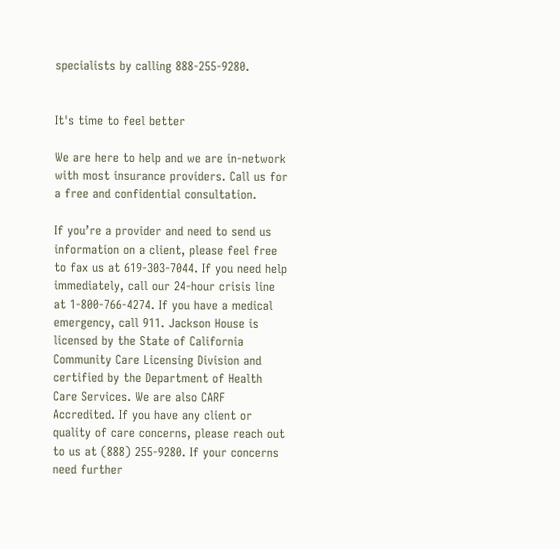specialists by calling 888-255-9280.


It's time to feel better

We are here to help and we are in-network with most insurance providers. Call us for a free and confidential consultation.

If you’re a provider and need to send us information on a client, please feel free to fax us at 619-303-7044. If you need help immediately, call our 24-hour crisis line at 1-800-766-4274. If you have a medical emergency, call 911. Jackson House is licensed by the State of California Community Care Licensing Division and certified by the Department of Health Care Services. We are also CARF Accredited. If you have any client or quality of care concerns, please reach out to us at (888) 255-9280. If your concerns need further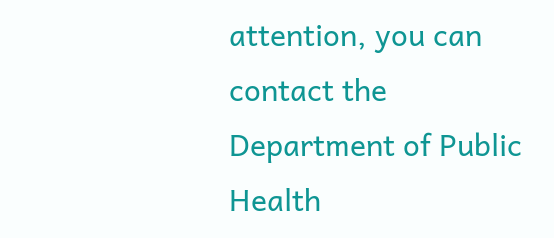attention, you can contact the Department of Public Health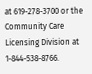at 619-278-3700 or the Community Care Licensing Division at 1-844-538-8766.